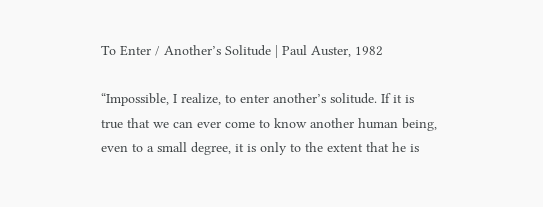To Enter / Another’s Solitude | Paul Auster, 1982

“Impossible, I realize, to enter another’s solitude. If it is true that we can ever come to know another human being,
even to a small degree, it is only to the extent that he is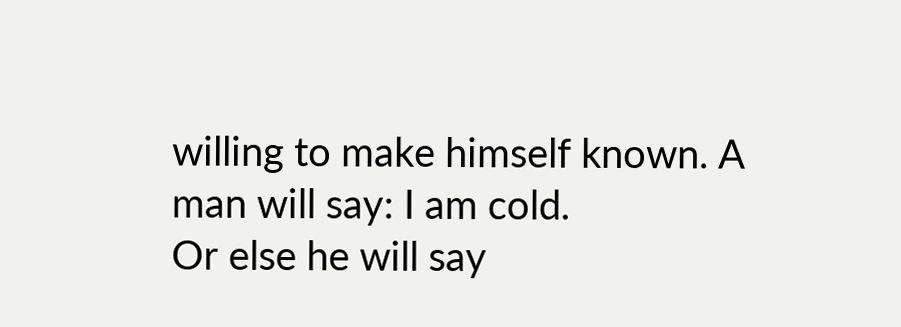willing to make himself known. A man will say: I am cold.
Or else he will say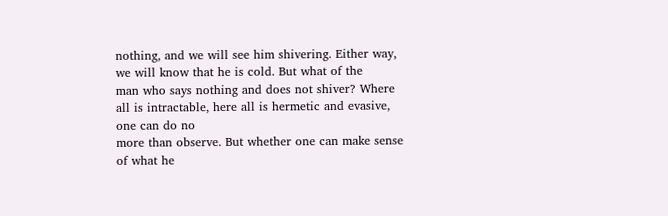nothing, and we will see him shivering. Either way, we will know that he is cold. But what of the
man who says nothing and does not shiver? Where all is intractable, here all is hermetic and evasive, one can do no
more than observe. But whether one can make sense of what he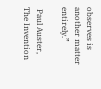observes is another matter entirely.”

 Paul Auster, The Invention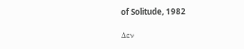of Solitude, 1982

Δεν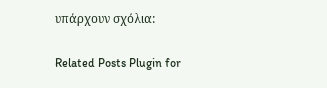υπάρχουν σχόλια:

Related Posts Plugin for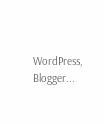WordPress, Blogger...